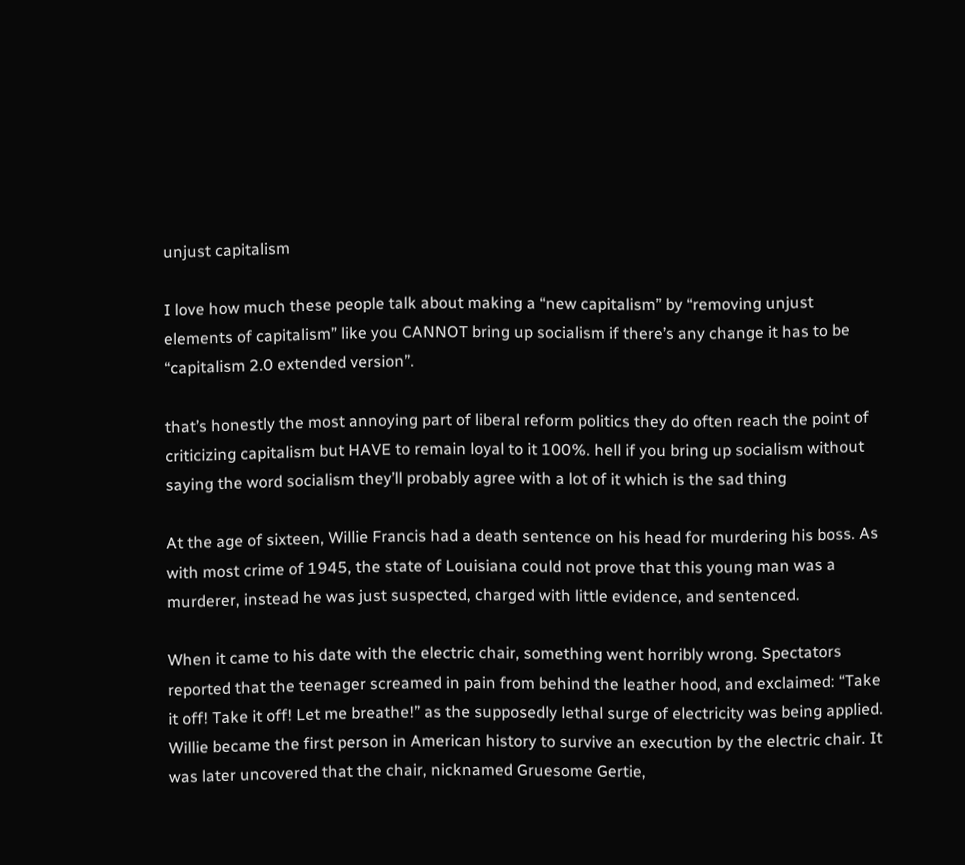unjust capitalism

I love how much these people talk about making a “new capitalism” by “removing unjust elements of capitalism” like you CANNOT bring up socialism if there’s any change it has to be “capitalism 2.0 extended version”.

that’s honestly the most annoying part of liberal reform politics they do often reach the point of criticizing capitalism but HAVE to remain loyal to it 100%. hell if you bring up socialism without saying the word socialism they’ll probably agree with a lot of it which is the sad thing

At the age of sixteen, Willie Francis had a death sentence on his head for murdering his boss. As with most crime of 1945, the state of Louisiana could not prove that this young man was a murderer, instead he was just suspected, charged with little evidence, and sentenced.

When it came to his date with the electric chair, something went horribly wrong. Spectators reported that the teenager screamed in pain from behind the leather hood, and exclaimed: “Take it off! Take it off! Let me breathe!” as the supposedly lethal surge of electricity was being applied. Willie became the first person in American history to survive an execution by the electric chair. It was later uncovered that the chair, nicknamed Gruesome Gertie,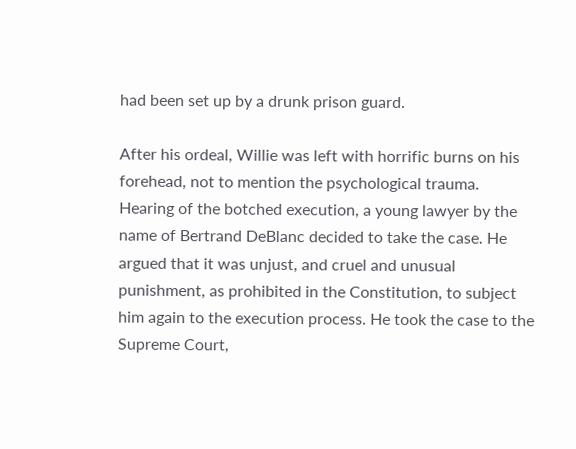had been set up by a drunk prison guard.

After his ordeal, Willie was left with horrific burns on his forehead, not to mention the psychological trauma. Hearing of the botched execution, a young lawyer by the name of Bertrand DeBlanc decided to take the case. He argued that it was unjust, and cruel and unusual punishment, as prohibited in the Constitution, to subject him again to the execution process. He took the case to the Supreme Court,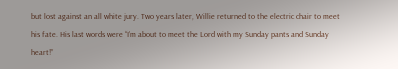but lost against an all white jury. Two years later, Willie returned to the electric chair to meet his fate. His last words were “I’m about to meet the Lord with my Sunday pants and Sunday heart!”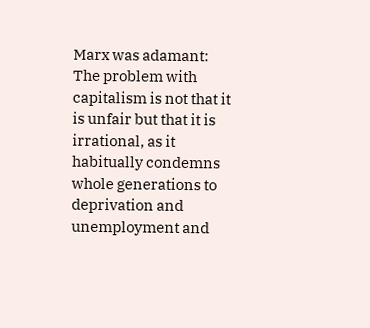Marx was adamant: The problem with capitalism is not that it is unfair but that it is irrational, as it habitually condemns whole generations to deprivation and unemployment and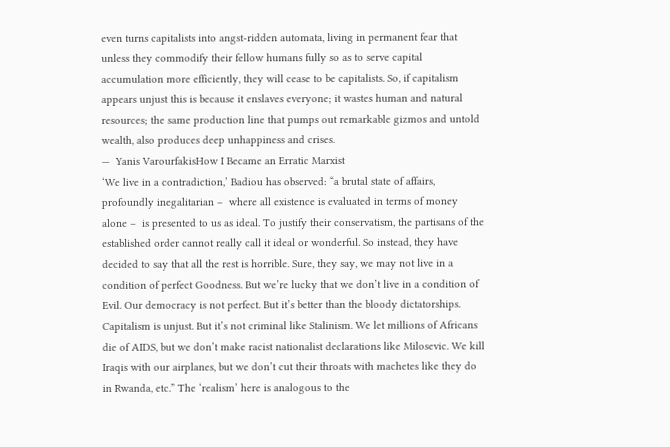even turns capitalists into angst-ridden automata, living in permanent fear that unless they commodify their fellow humans fully so as to serve capital accumulation more efficiently, they will cease to be capitalists. So, if capitalism appears unjust this is because it enslaves everyone; it wastes human and natural resources; the same production line that pumps out remarkable gizmos and untold wealth, also produces deep unhappiness and crises.
—  Yanis VarourfakisHow I Became an Erratic Marxist
‘We live in a contradiction,’ Badiou has observed: “a brutal state of affairs, profoundly inegalitarian –  where all existence is evaluated in terms of money alone –  is presented to us as ideal. To justify their conservatism, the partisans of the established order cannot really call it ideal or wonderful. So instead, they have decided to say that all the rest is horrible. Sure, they say, we may not live in a condition of perfect Goodness. But we’re lucky that we don’t live in a condition of Evil. Our democracy is not perfect. But it’s better than the bloody dictatorships. Capitalism is unjust. But it’s not criminal like Stalinism. We let millions of Africans die of AIDS, but we don’t make racist nationalist declarations like Milosevic. We kill Iraqis with our airplanes, but we don’t cut their throats with machetes like they do in Rwanda, etc.” The ‘realism’ here is analogous to the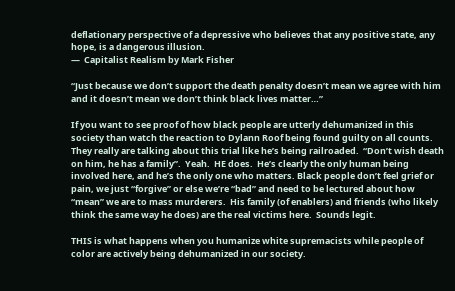deflationary perspective of a depressive who believes that any positive state, any hope, is a dangerous illusion.
—  Capitalist Realism by Mark Fisher

“Just because we don’t support the death penalty doesn’t mean we agree with him and it doesn’t mean we don’t think black lives matter…”

If you want to see proof of how black people are utterly dehumanized in this society than watch the reaction to Dylann Roof being found guilty on all counts.  They really are talking about this trial like he’s being railroaded.  “Don’t wish death on him, he has a family”.  Yeah.  HE does.  He’s clearly the only human being involved here, and he’s the only one who matters. Black people don’t feel grief or pain, we just “forgive” or else we’re “bad” and need to be lectured about how “mean” we are to mass murderers.  His family (of enablers) and friends (who likely think the same way he does) are the real victims here.  Sounds legit.

THIS is what happens when you humanize white supremacists while people of color are actively being dehumanized in our society.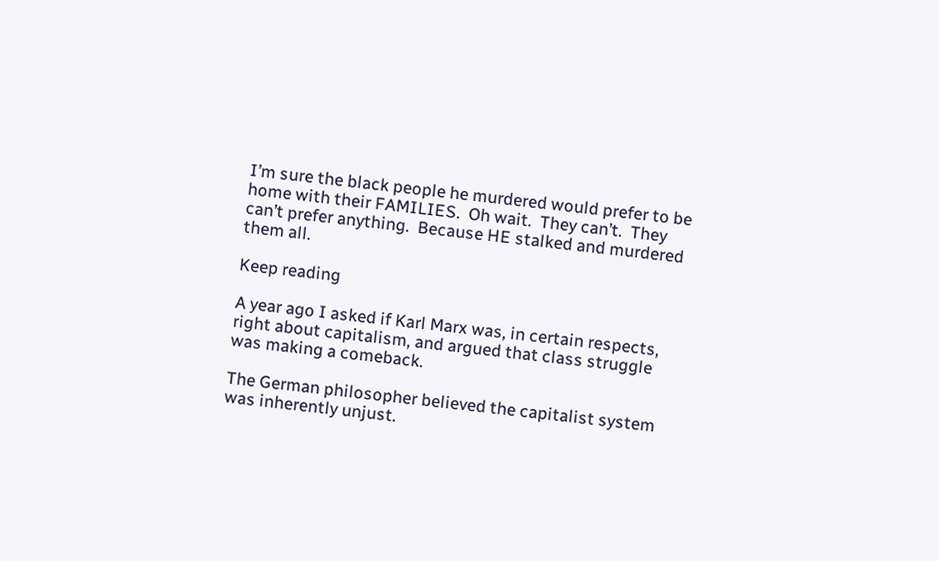I’m sure the black people he murdered would prefer to be home with their FAMILIES.  Oh wait.  They can’t.  They can’t prefer anything.  Because HE stalked and murdered them all.

Keep reading

A year ago I asked if Karl Marx was, in certain respects, right about capitalism, and argued that class struggle was making a comeback.

The German philosopher believed the capitalist system was inherently unjust.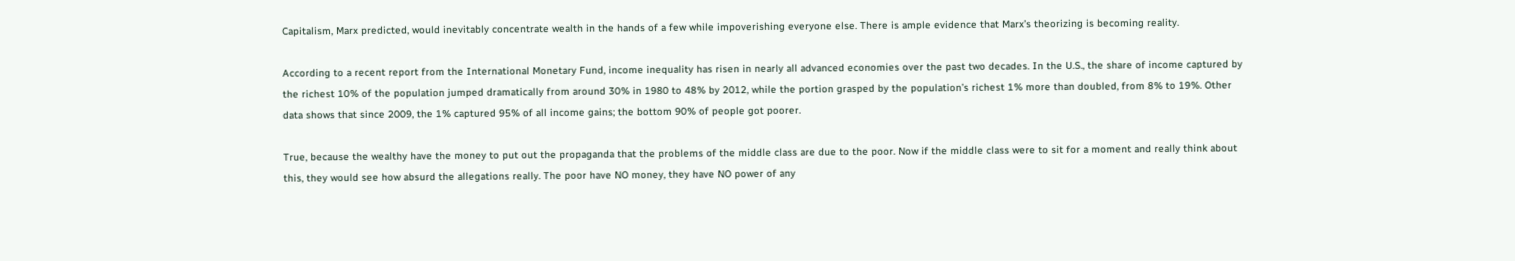Capitalism, Marx predicted, would inevitably concentrate wealth in the hands of a few while impoverishing everyone else. There is ample evidence that Marx’s theorizing is becoming reality.

According to a recent report from the International Monetary Fund, income inequality has risen in nearly all advanced economies over the past two decades. In the U.S., the share of income captured by the richest 10% of the population jumped dramatically from around 30% in 1980 to 48% by 2012, while the portion grasped by the population’s richest 1% more than doubled, from 8% to 19%. Other data shows that since 2009, the 1% captured 95% of all income gains; the bottom 90% of people got poorer.

True, because the wealthy have the money to put out the propaganda that the problems of the middle class are due to the poor. Now if the middle class were to sit for a moment and really think about this, they would see how absurd the allegations really. The poor have NO money, they have NO power of any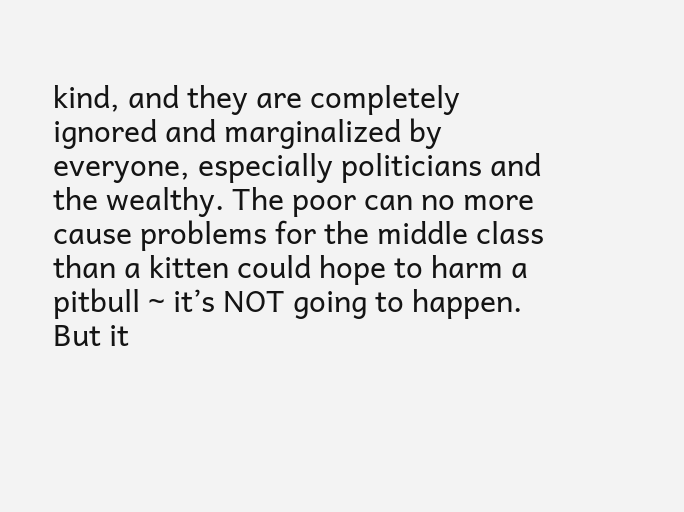kind, and they are completely ignored and marginalized by everyone, especially politicians and the wealthy. The poor can no more cause problems for the middle class than a kitten could hope to harm a pitbull ~ it’s NOT going to happen. But it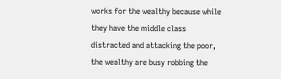works for the wealthy because while they have the middle class distracted and attacking the poor, the wealthy are busy robbing the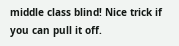middle class blind! Nice trick if you can pull it off.